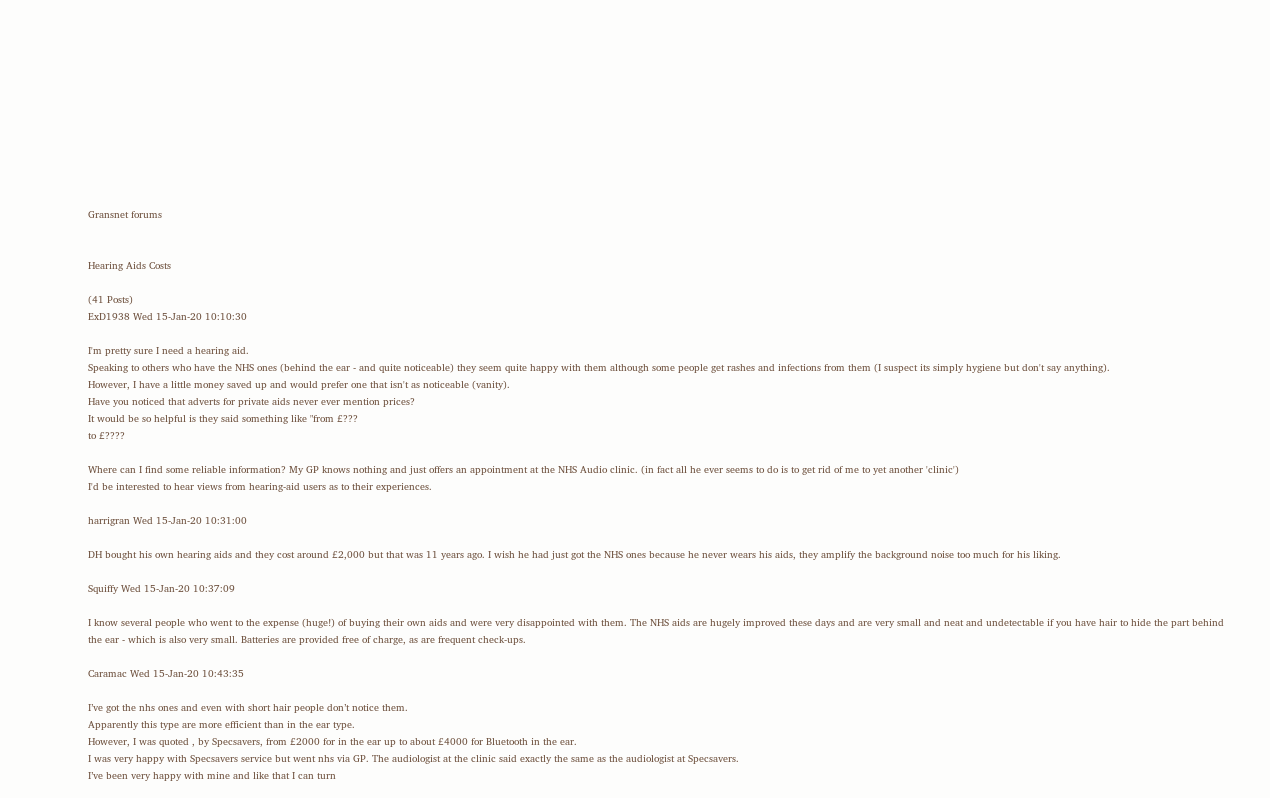Gransnet forums


Hearing Aids Costs

(41 Posts)
ExD1938 Wed 15-Jan-20 10:10:30

I'm pretty sure I need a hearing aid.
Speaking to others who have the NHS ones (behind the ear - and quite noticeable) they seem quite happy with them although some people get rashes and infections from them (I suspect its simply hygiene but don't say anything).
However, I have a little money saved up and would prefer one that isn't as noticeable (vanity).
Have you noticed that adverts for private aids never ever mention prices?
It would be so helpful is they said something like "from £???
to £????

Where can I find some reliable information? My GP knows nothing and just offers an appointment at the NHS Audio clinic. (in fact all he ever seems to do is to get rid of me to yet another 'clinic')
I'd be interested to hear views from hearing-aid users as to their experiences.

harrigran Wed 15-Jan-20 10:31:00

DH bought his own hearing aids and they cost around £2,000 but that was 11 years ago. I wish he had just got the NHS ones because he never wears his aids, they amplify the background noise too much for his liking.

Squiffy Wed 15-Jan-20 10:37:09

I know several people who went to the expense (huge!) of buying their own aids and were very disappointed with them. The NHS aids are hugely improved these days and are very small and neat and undetectable if you have hair to hide the part behind the ear - which is also very small. Batteries are provided free of charge, as are frequent check-ups.

Caramac Wed 15-Jan-20 10:43:35

I’ve got the nhs ones and even with short hair people don’t notice them.
Apparently this type are more efficient than in the ear type.
However, I was quoted , by Specsavers, from £2000 for in the ear up to about £4000 for Bluetooth in the ear.
I was very happy with Specsavers service but went nhs via GP. The audiologist at the clinic said exactly the same as the audiologist at Specsavers.
I’ve been very happy with mine and like that I can turn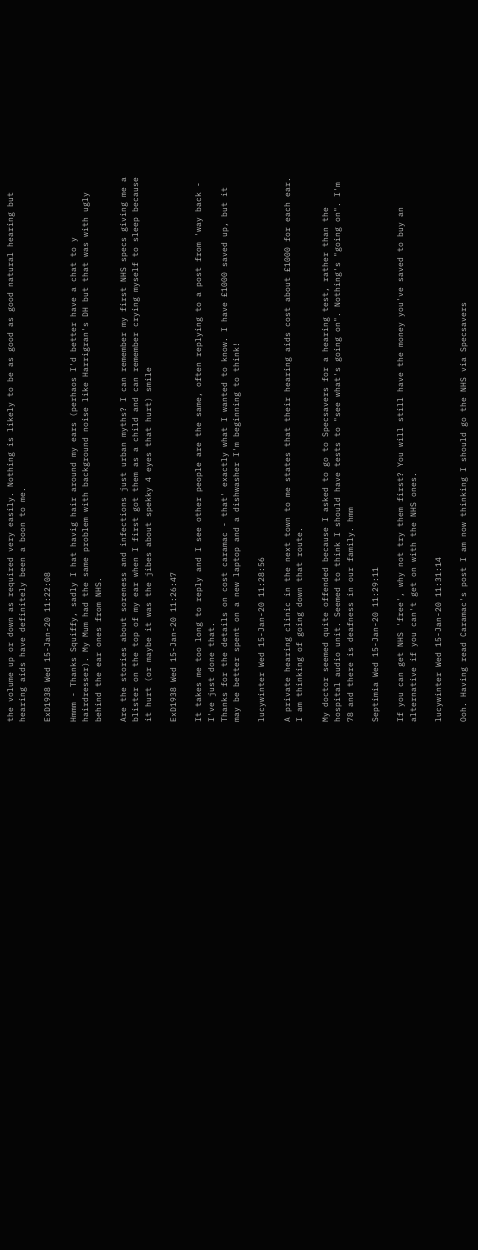the volume up or down as required very easily. Nothing is likely to be as good as good natural hearing but hearing aids have definitely been a boon to me.

ExD1938 Wed 15-Jan-20 11:22:08

Hmmm - Thanks Squiffy, sadly I hat havig hair around my ears (perhaos I'd better have a chat to y hairdresser). My Mum had the same problem with background noise like Harrigran's DH but that was with ugly behind the ear ones from NHS.

Are the stories about soreness and infections just urban myths? I can remember my first NHS specs giving me a blister on the top of my ear when I first got them as a child and can remember crying myself to sleep because it hurt (or maybe it was the jibes about spekky 4 eyes that hurt) smile

ExD1938 Wed 15-Jan-20 11:26:47

It takes me too long to reply and I see other people are the same, often replying to a post from 'way back - I've just done that.
Thanks for the details on cost caramac - that' exactly what I wanted to know. I have £1000 saved up, but it may be better spent on a new laptop and a dishwasher I'm beginning to think!

lucywinter Wed 15-Jan-20 11:28:56

A private hearing clinic in the next town to me states that their hearing aids cost about £1000 for each ear. I am thinking of going down that route.

My doctor seemed quite offended because I asked to go to Specsavers for a hearing test, rather than the hospital audio unit. Seemed to think I should have tests to "see what's going on". Nothing's "going on". I'm 78 and there is deafness in our family. hmm

Septimia Wed 15-Jan-20 11:29:11

If you can get NHS 'free', why not try them first? You will still have the money you've saved to buy an alternative if you can't get on with the NHS ones.

lucywinter Wed 15-Jan-20 11:31:14

Ooh. Having read Caramac's post I am now thinking I should go the NHS via Specsavers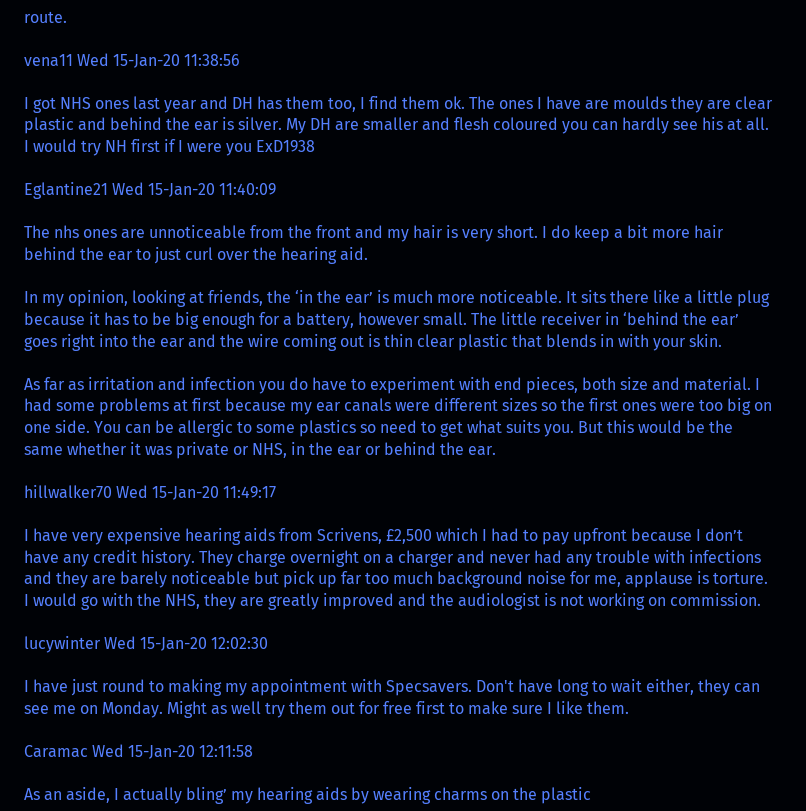route.

vena11 Wed 15-Jan-20 11:38:56

I got NHS ones last year and DH has them too, I find them ok. The ones I have are moulds they are clear plastic and behind the ear is silver. My DH are smaller and flesh coloured you can hardly see his at all. I would try NH first if I were you ExD1938

Eglantine21 Wed 15-Jan-20 11:40:09

The nhs ones are unnoticeable from the front and my hair is very short. I do keep a bit more hair behind the ear to just curl over the hearing aid.

In my opinion, looking at friends, the ‘in the ear’ is much more noticeable. It sits there like a little plug because it has to be big enough for a battery, however small. The little receiver in ‘behind the ear’ goes right into the ear and the wire coming out is thin clear plastic that blends in with your skin.

As far as irritation and infection you do have to experiment with end pieces, both size and material. I had some problems at first because my ear canals were different sizes so the first ones were too big on one side. You can be allergic to some plastics so need to get what suits you. But this would be the same whether it was private or NHS, in the ear or behind the ear.

hillwalker70 Wed 15-Jan-20 11:49:17

I have very expensive hearing aids from Scrivens, £2,500 which I had to pay upfront because I don’t have any credit history. They charge overnight on a charger and never had any trouble with infections and they are barely noticeable but pick up far too much background noise for me, applause is torture. I would go with the NHS, they are greatly improved and the audiologist is not working on commission.

lucywinter Wed 15-Jan-20 12:02:30

I have just round to making my appointment with Specsavers. Don't have long to wait either, they can see me on Monday. Might as well try them out for free first to make sure I like them.

Caramac Wed 15-Jan-20 12:11:58

As an aside, I actually bling’ my hearing aids by wearing charms on the plastic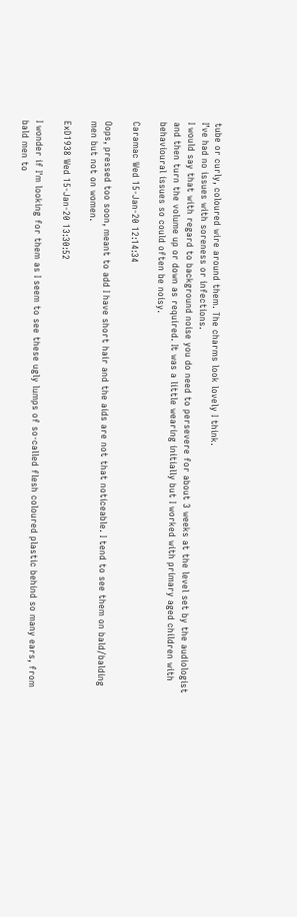tube or curly, coloured wire around them. The charms look lovely I think.
I’ve had no issues with soreness or infections.
I would say that with regard to background noise you do need to persevere for about 3 weeks at the level set by the audiologist and then turn the volume up or down as required. It was a little wearing initially but I worked with primary aged children with behavioural issues so could often be noisy.

Caramac Wed 15-Jan-20 12:14:34

Oops, pressed too soon, meant to add I have short hair and the aids are not that noticeable. I tend to see them on bald/balding men but not on women.

ExD1938 Wed 15-Jan-20 13:30:52

I wonder if I'm looking for them as I seem to see these ugly lumps of so-called flesh coloured plastic behind so many ears, from bald men to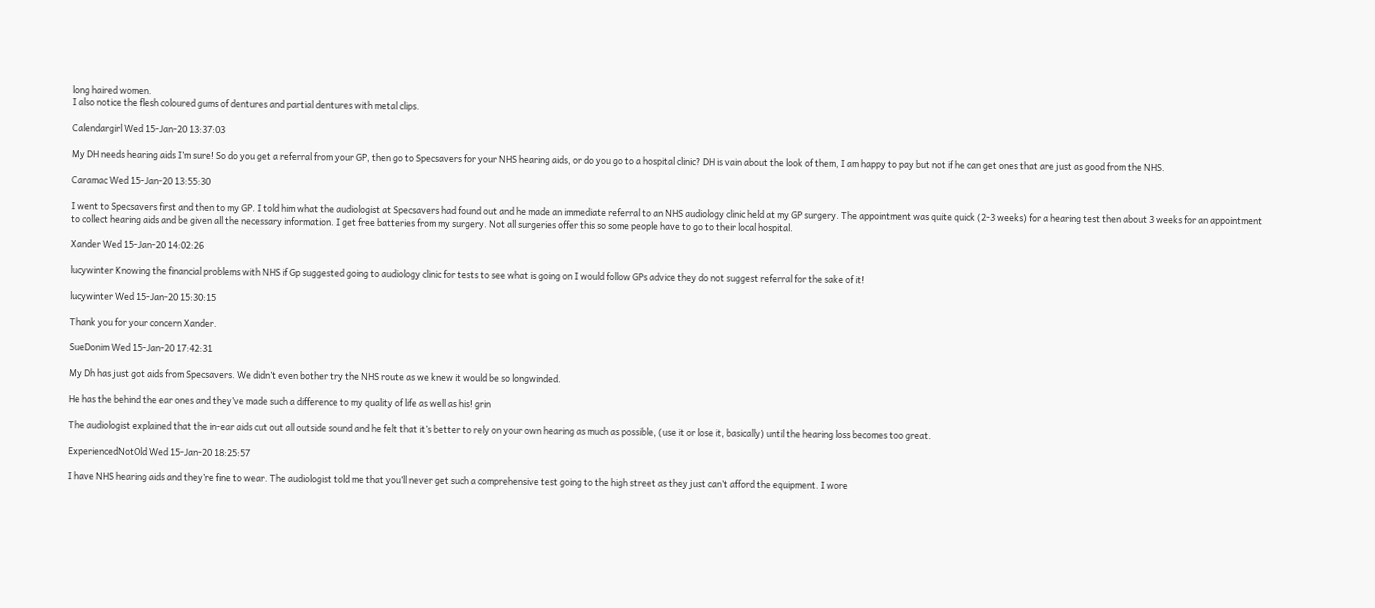long haired women.
I also notice the flesh coloured gums of dentures and partial dentures with metal clips.

Calendargirl Wed 15-Jan-20 13:37:03

My DH needs hearing aids I’m sure! So do you get a referral from your GP, then go to Specsavers for your NHS hearing aids, or do you go to a hospital clinic? DH is vain about the look of them, I am happy to pay but not if he can get ones that are just as good from the NHS.

Caramac Wed 15-Jan-20 13:55:30

I went to Specsavers first and then to my GP. I told him what the audiologist at Specsavers had found out and he made an immediate referral to an NHS audiology clinic held at my GP surgery. The appointment was quite quick (2-3 weeks) for a hearing test then about 3 weeks for an appointment to collect hearing aids and be given all the necessary information. I get free batteries from my surgery. Not all surgeries offer this so some people have to go to their local hospital.

Xander Wed 15-Jan-20 14:02:26

lucywinter Knowing the financial problems with NHS if Gp suggested going to audiology clinic for tests to see what is going on I would follow GPs advice they do not suggest referral for the sake of it!

lucywinter Wed 15-Jan-20 15:30:15

Thank you for your concern Xander.

SueDonim Wed 15-Jan-20 17:42:31

My Dh has just got aids from Specsavers. We didn’t even bother try the NHS route as we knew it would be so longwinded.

He has the behind the ear ones and they’ve made such a difference to my quality of life as well as his! grin

The audiologist explained that the in-ear aids cut out all outside sound and he felt that it’s better to rely on your own hearing as much as possible, (use it or lose it, basically) until the hearing loss becomes too great.

ExperiencedNotOld Wed 15-Jan-20 18:25:57

I have NHS hearing aids and they’re fine to wear. The audiologist told me that you’ll never get such a comprehensive test going to the high street as they just can’t afford the equipment. I wore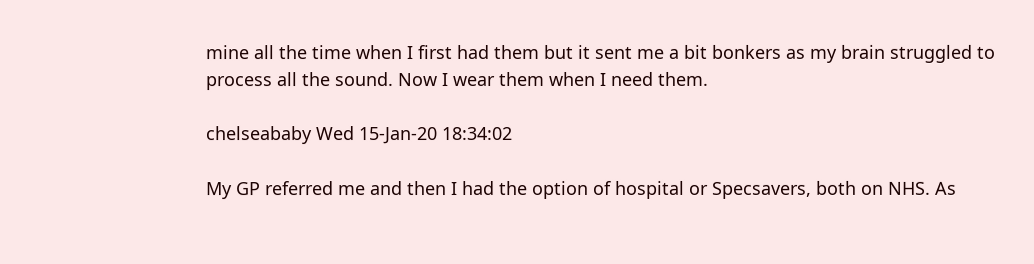mine all the time when I first had them but it sent me a bit bonkers as my brain struggled to process all the sound. Now I wear them when I need them.

chelseababy Wed 15-Jan-20 18:34:02

My GP referred me and then I had the option of hospital or Specsavers, both on NHS. As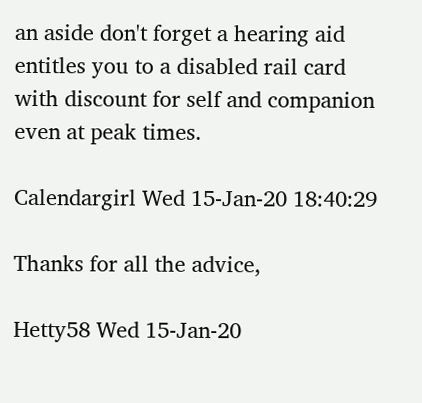an aside don't forget a hearing aid entitles you to a disabled rail card with discount for self and companion even at peak times.

Calendargirl Wed 15-Jan-20 18:40:29

Thanks for all the advice,

Hetty58 Wed 15-Jan-20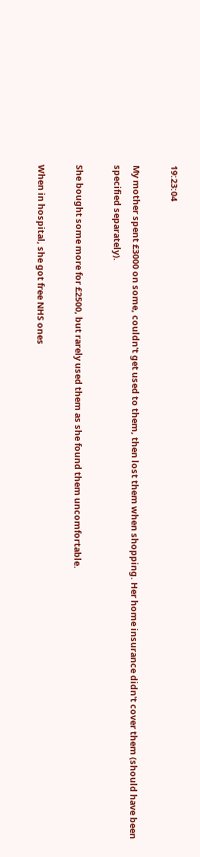19:23:04

My mother spent £3000 on some, couldn't get used to them, then lost them when shopping. Her home insurance didn't cover them (should have been specified separately).

She bought some more for £2500, but rarely used them as she found them uncomfortable.

When in hospital, she got free NHS ones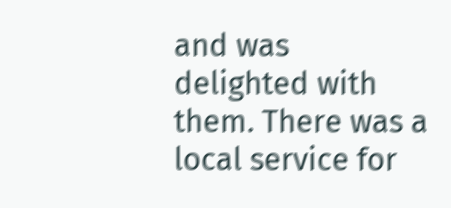and was delighted with them. There was a local service for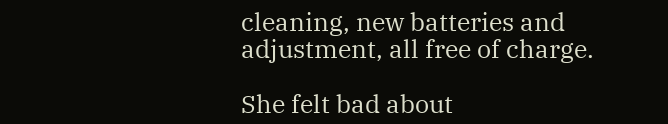cleaning, new batteries and adjustment, all free of charge.

She felt bad about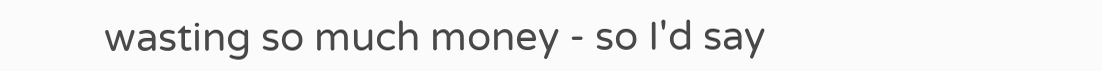wasting so much money - so I'd say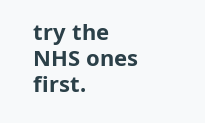try the NHS ones first.